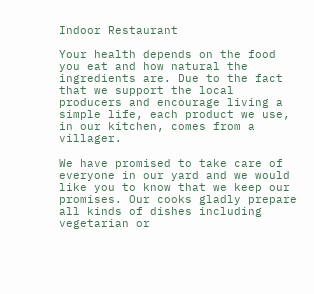Indoor Restaurant

Your health depends on the food you eat and how natural the ingredients are. Due to the fact that we support the local producers and encourage living a simple life, each product we use, in our kitchen, comes from a villager.

We have promised to take care of everyone in our yard and we would like you to know that we keep our promises. Our cooks gladly prepare all kinds of dishes including vegetarian or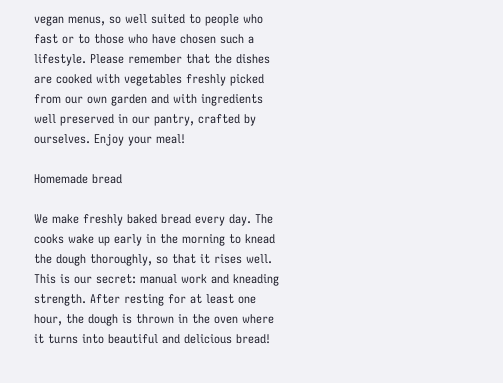vegan menus, so well suited to people who fast or to those who have chosen such a lifestyle. Please remember that the dishes are cooked with vegetables freshly picked from our own garden and with ingredients well preserved in our pantry, crafted by ourselves. Enjoy your meal!

Homemade bread

We make freshly baked bread every day. The cooks wake up early in the morning to knead the dough thoroughly, so that it rises well. This is our secret: manual work and kneading strength. After resting for at least one hour, the dough is thrown in the oven where it turns into beautiful and delicious bread!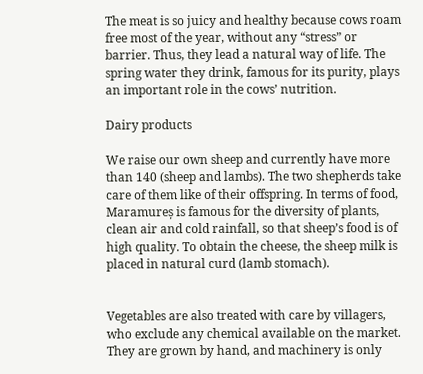The meat is so juicy and healthy because cows roam free most of the year, without any “stress” or barrier. Thus, they lead a natural way of life. The spring water they drink, famous for its purity, plays an important role in the cows’ nutrition.

Dairy products

We raise our own sheep and currently have more than 140 (sheep and lambs). The two shepherds take care of them like of their offspring. In terms of food, Maramureș is famous for the diversity of plants, clean air and cold rainfall, so that sheep’s food is of high quality. To obtain the cheese, the sheep milk is placed in natural curd (lamb stomach).


Vegetables are also treated with care by villagers, who exclude any chemical available on the market. They are grown by hand, and machinery is only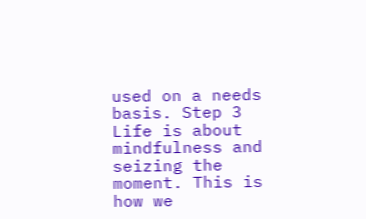used on a needs basis. Step 3
Life is about mindfulness and seizing the moment. This is how we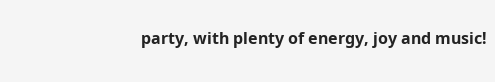party, with plenty of energy, joy and music!